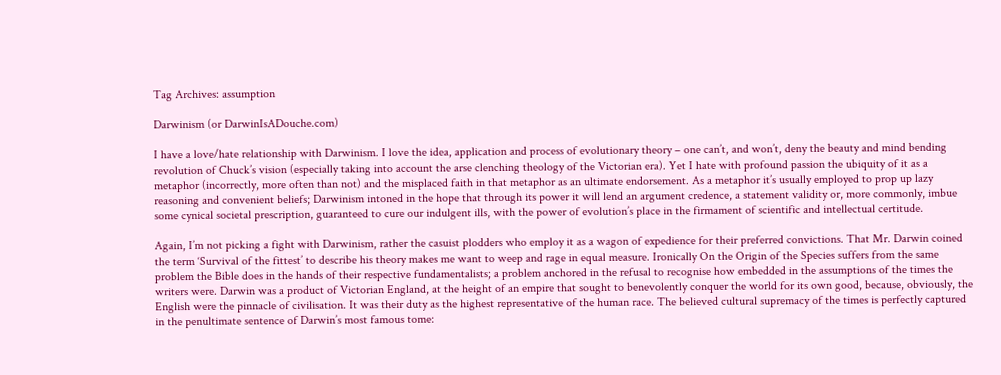Tag Archives: assumption

Darwinism (or DarwinIsADouche.com)

I have a love/hate relationship with Darwinism. I love the idea, application and process of evolutionary theory – one can’t, and won’t, deny the beauty and mind bending revolution of Chuck’s vision (especially taking into account the arse clenching theology of the Victorian era). Yet I hate with profound passion the ubiquity of it as a metaphor (incorrectly, more often than not) and the misplaced faith in that metaphor as an ultimate endorsement. As a metaphor it’s usually employed to prop up lazy reasoning and convenient beliefs; Darwinism intoned in the hope that through its power it will lend an argument credence, a statement validity or, more commonly, imbue some cynical societal prescription, guaranteed to cure our indulgent ills, with the power of evolution’s place in the firmament of scientific and intellectual certitude.

Again, I’m not picking a fight with Darwinism, rather the casuist plodders who employ it as a wagon of expedience for their preferred convictions. That Mr. Darwin coined the term ‘Survival of the fittest’ to describe his theory makes me want to weep and rage in equal measure. Ironically On the Origin of the Species suffers from the same problem the Bible does in the hands of their respective fundamentalists; a problem anchored in the refusal to recognise how embedded in the assumptions of the times the writers were. Darwin was a product of Victorian England, at the height of an empire that sought to benevolently conquer the world for its own good, because, obviously, the English were the pinnacle of civilisation. It was their duty as the highest representative of the human race. The believed cultural supremacy of the times is perfectly captured in the penultimate sentence of Darwin’s most famous tome: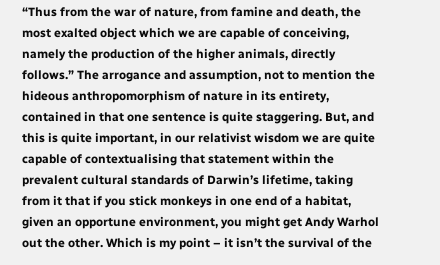“Thus from the war of nature, from famine and death, the most exalted object which we are capable of conceiving, namely the production of the higher animals, directly follows.” The arrogance and assumption, not to mention the hideous anthropomorphism of nature in its entirety, contained in that one sentence is quite staggering. But, and this is quite important, in our relativist wisdom we are quite capable of contextualising that statement within the prevalent cultural standards of Darwin’s lifetime, taking from it that if you stick monkeys in one end of a habitat, given an opportune environment, you might get Andy Warhol out the other. Which is my point – it isn’t the survival of the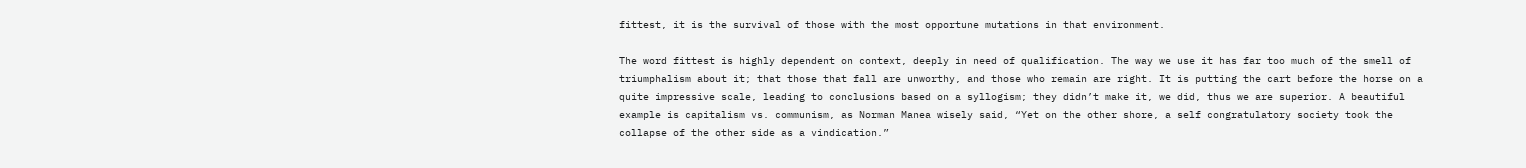fittest, it is the survival of those with the most opportune mutations in that environment.

The word fittest is highly dependent on context, deeply in need of qualification. The way we use it has far too much of the smell of triumphalism about it; that those that fall are unworthy, and those who remain are right. It is putting the cart before the horse on a quite impressive scale, leading to conclusions based on a syllogism; they didn’t make it, we did, thus we are superior. A beautiful example is capitalism vs. communism, as Norman Manea wisely said, “Yet on the other shore, a self congratulatory society took the collapse of the other side as a vindication.”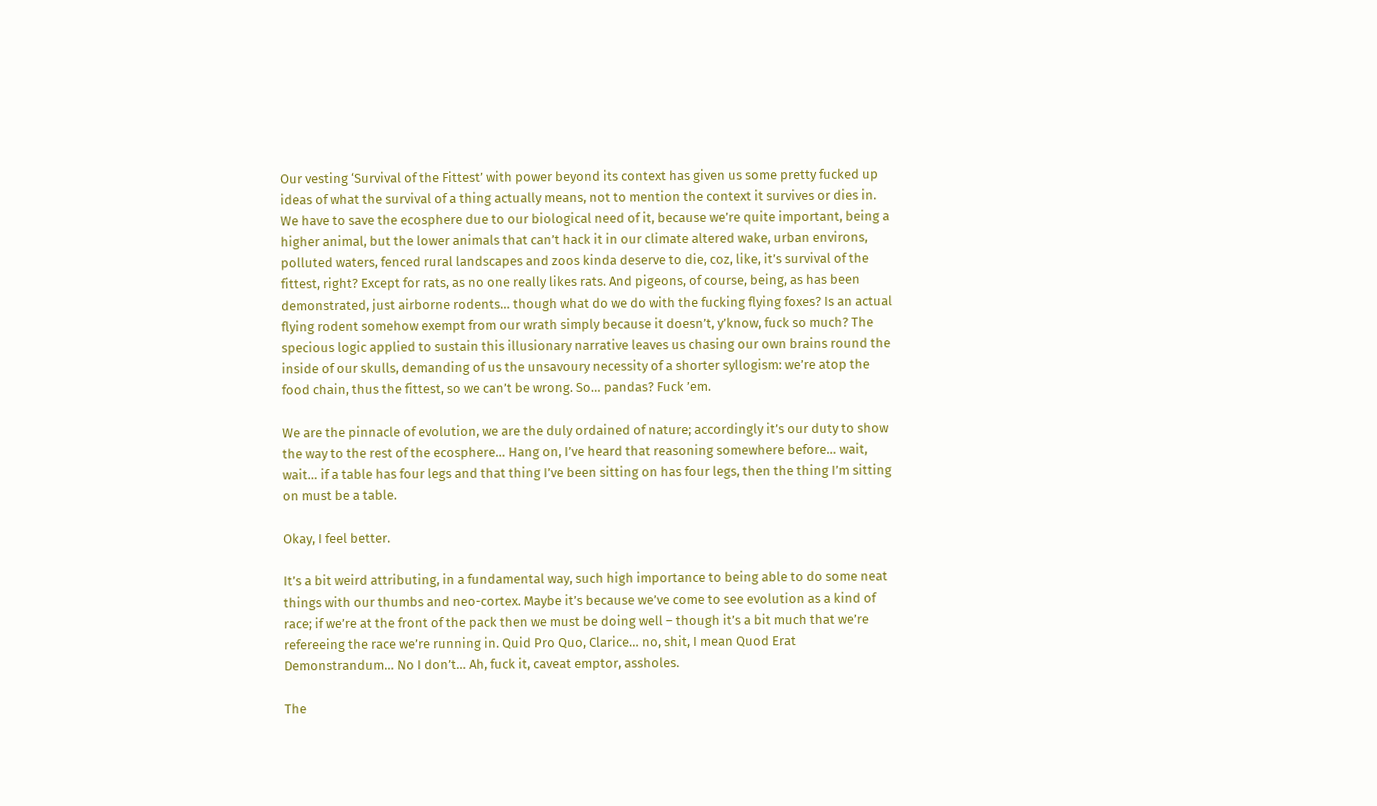Our vesting ‘Survival of the Fittest’ with power beyond its context has given us some pretty fucked up ideas of what the survival of a thing actually means, not to mention the context it survives or dies in. We have to save the ecosphere due to our biological need of it, because we’re quite important, being a higher animal, but the lower animals that can’t hack it in our climate altered wake, urban environs, polluted waters, fenced rural landscapes and zoos kinda deserve to die, coz, like, it’s survival of the fittest, right? Except for rats, as no one really likes rats. And pigeons, of course, being, as has been demonstrated, just airborne rodents… though what do we do with the fucking flying foxes? Is an actual flying rodent somehow exempt from our wrath simply because it doesn’t, y’know, fuck so much? The specious logic applied to sustain this illusionary narrative leaves us chasing our own brains round the inside of our skulls, demanding of us the unsavoury necessity of a shorter syllogism: we’re atop the food chain, thus the fittest, so we can’t be wrong. So… pandas? Fuck ’em.

We are the pinnacle of evolution, we are the duly ordained of nature; accordingly it’s our duty to show the way to the rest of the ecosphere… Hang on, I’ve heard that reasoning somewhere before… wait, wait… if a table has four legs and that thing I’ve been sitting on has four legs, then the thing I’m sitting on must be a table.

Okay, I feel better.

It’s a bit weird attributing, in a fundamental way, such high importance to being able to do some neat things with our thumbs and neo-cortex. Maybe it’s because we’ve come to see evolution as a kind of race; if we’re at the front of the pack then we must be doing well – though it’s a bit much that we’re refereeing the race we’re running in. Quid Pro Quo, Clarice… no, shit, I mean Quod Erat Demonstrandum… No I don’t… Ah, fuck it, caveat emptor, assholes.

The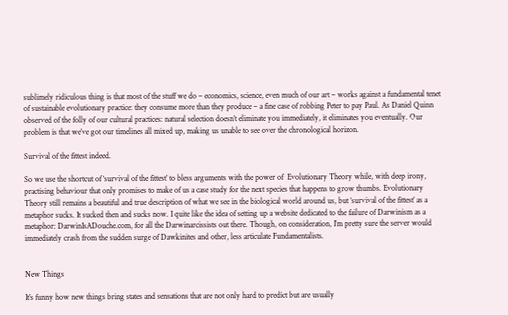sublimely ridiculous thing is that most of the stuff we do – economics, science, even much of our art – works against a fundamental tenet of sustainable evolutionary practice: they consume more than they produce – a fine case of robbing Peter to pay Paul. As Daniel Quinn observed of the folly of our cultural practices: natural selection doesn’t eliminate you immediately, it eliminates you eventually. Our problem is that we’ve got our timelines all mixed up, making us unable to see over the chronological horizon.

Survival of the fittest indeed.

So we use the shortcut of ‘survival of the fittest’ to bless arguments with the power of  Evolutionary Theory while, with deep irony, practising behaviour that only promises to make of us a case study for the next species that happens to grow thumbs. Evolutionary Theory still remains a beautiful and true description of what we see in the biological world around us, but ‘survival of the fittest’ as a metaphor sucks. It sucked then and sucks now. I quite like the idea of setting up a website dedicated to the failure of Darwinism as a metaphor: DarwinIsADouche.com, for all the Darwinarcissists out there. Though, on consideration, I’m pretty sure the server would immediately crash from the sudden surge of Dawkinites and other, less articulate Fundamentalists.


New Things

It’s funny how new things bring states and sensations that are not only hard to predict but are usually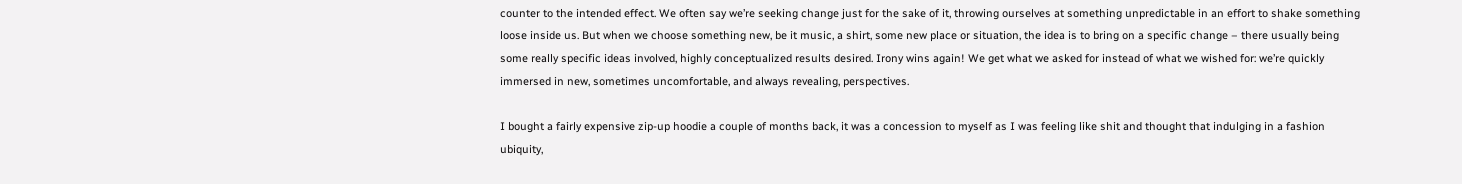counter to the intended effect. We often say we’re seeking change just for the sake of it, throwing ourselves at something unpredictable in an effort to shake something loose inside us. But when we choose something new, be it music, a shirt, some new place or situation, the idea is to bring on a specific change – there usually being some really specific ideas involved, highly conceptualized results desired. Irony wins again! We get what we asked for instead of what we wished for: we’re quickly immersed in new, sometimes uncomfortable, and always revealing, perspectives.

I bought a fairly expensive zip-up hoodie a couple of months back, it was a concession to myself as I was feeling like shit and thought that indulging in a fashion ubiquity,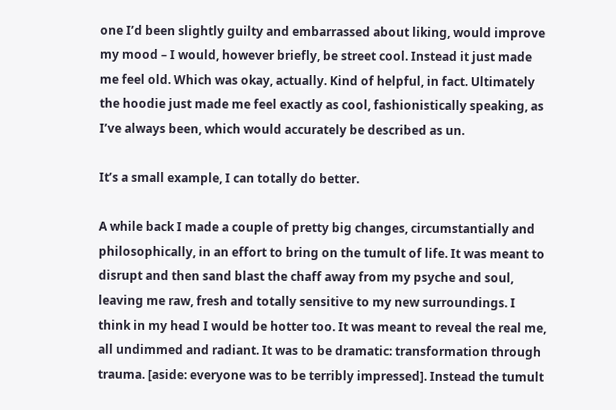one I’d been slightly guilty and embarrassed about liking, would improve my mood – I would, however briefly, be street cool. Instead it just made me feel old. Which was okay, actually. Kind of helpful, in fact. Ultimately the hoodie just made me feel exactly as cool, fashionistically speaking, as I’ve always been, which would accurately be described as un.

It’s a small example, I can totally do better.

A while back I made a couple of pretty big changes, circumstantially and philosophically, in an effort to bring on the tumult of life. It was meant to disrupt and then sand blast the chaff away from my psyche and soul, leaving me raw, fresh and totally sensitive to my new surroundings. I think in my head I would be hotter too. It was meant to reveal the real me, all undimmed and radiant. It was to be dramatic: transformation through trauma. [aside: everyone was to be terribly impressed]. Instead the tumult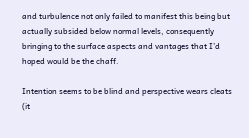and turbulence not only failed to manifest this being but actually subsided below normal levels, consequently bringing to the surface aspects and vantages that I’d hoped would be the chaff.

Intention seems to be blind and perspective wears cleats (it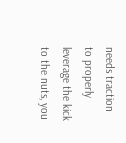needs traction to properly leverage the kick to the nuts, you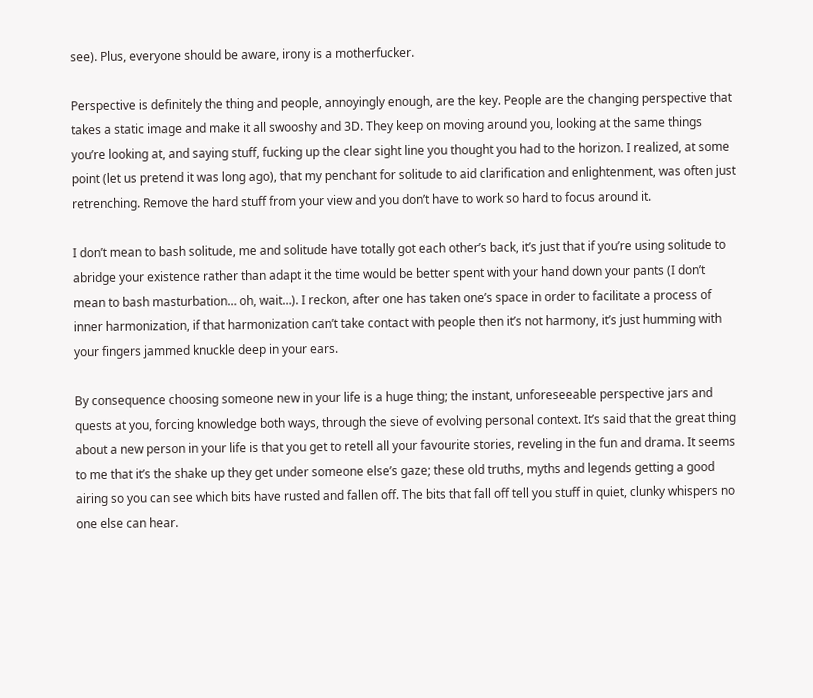see). Plus, everyone should be aware, irony is a motherfucker.

Perspective is definitely the thing and people, annoyingly enough, are the key. People are the changing perspective that takes a static image and make it all swooshy and 3D. They keep on moving around you, looking at the same things you’re looking at, and saying stuff, fucking up the clear sight line you thought you had to the horizon. I realized, at some point (let us pretend it was long ago), that my penchant for solitude to aid clarification and enlightenment, was often just retrenching. Remove the hard stuff from your view and you don’t have to work so hard to focus around it.

I don’t mean to bash solitude, me and solitude have totally got each other’s back, it’s just that if you’re using solitude to abridge your existence rather than adapt it the time would be better spent with your hand down your pants (I don’t mean to bash masturbation… oh, wait…). I reckon, after one has taken one’s space in order to facilitate a process of inner harmonization, if that harmonization can’t take contact with people then it’s not harmony, it’s just humming with your fingers jammed knuckle deep in your ears.

By consequence choosing someone new in your life is a huge thing; the instant, unforeseeable perspective jars and quests at you, forcing knowledge both ways, through the sieve of evolving personal context. It’s said that the great thing about a new person in your life is that you get to retell all your favourite stories, reveling in the fun and drama. It seems to me that it’s the shake up they get under someone else’s gaze; these old truths, myths and legends getting a good airing so you can see which bits have rusted and fallen off. The bits that fall off tell you stuff in quiet, clunky whispers no one else can hear.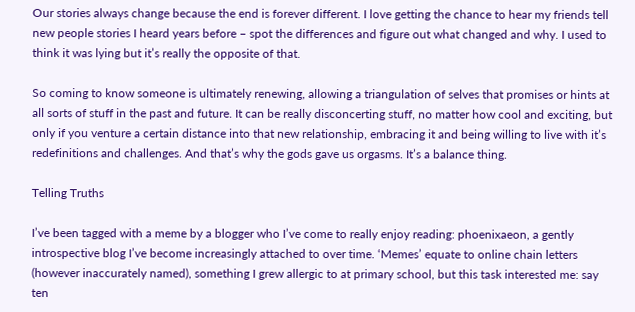Our stories always change because the end is forever different. I love getting the chance to hear my friends tell new people stories I heard years before – spot the differences and figure out what changed and why. I used to think it was lying but it’s really the opposite of that.

So coming to know someone is ultimately renewing, allowing a triangulation of selves that promises or hints at all sorts of stuff in the past and future. It can be really disconcerting stuff, no matter how cool and exciting, but only if you venture a certain distance into that new relationship, embracing it and being willing to live with it’s redefinitions and challenges. And that’s why the gods gave us orgasms. It’s a balance thing.

Telling Truths

I’ve been tagged with a meme by a blogger who I’ve come to really enjoy reading: phoenixaeon, a gently introspective blog I’ve become increasingly attached to over time. ‘Memes’ equate to online chain letters (however inaccurately named), something I grew allergic to at primary school, but this task interested me: say ten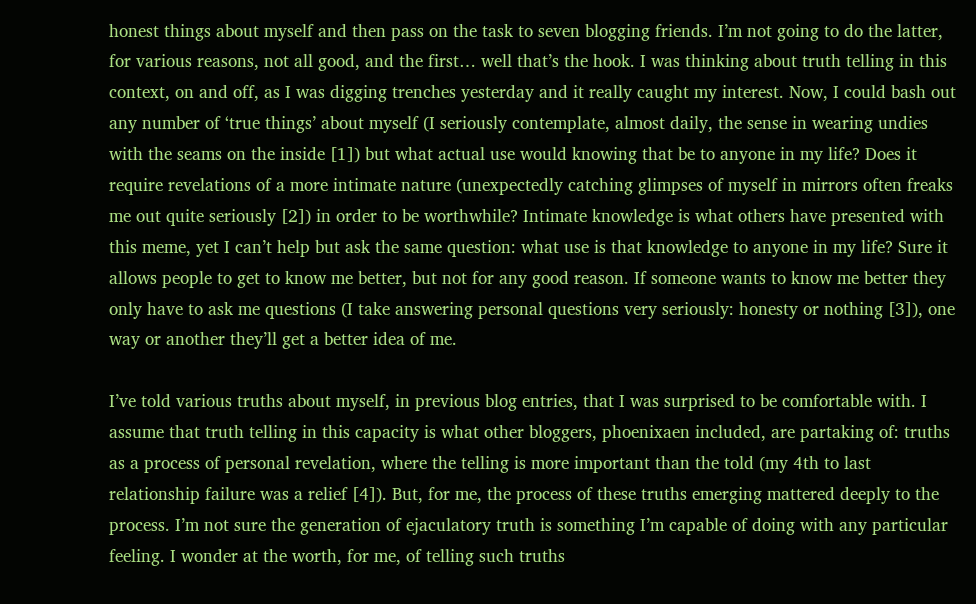honest things about myself and then pass on the task to seven blogging friends. I’m not going to do the latter, for various reasons, not all good, and the first… well that’s the hook. I was thinking about truth telling in this context, on and off, as I was digging trenches yesterday and it really caught my interest. Now, I could bash out any number of ‘true things’ about myself (I seriously contemplate, almost daily, the sense in wearing undies with the seams on the inside [1]) but what actual use would knowing that be to anyone in my life? Does it require revelations of a more intimate nature (unexpectedly catching glimpses of myself in mirrors often freaks me out quite seriously [2]) in order to be worthwhile? Intimate knowledge is what others have presented with this meme, yet I can’t help but ask the same question: what use is that knowledge to anyone in my life? Sure it allows people to get to know me better, but not for any good reason. If someone wants to know me better they only have to ask me questions (I take answering personal questions very seriously: honesty or nothing [3]), one way or another they’ll get a better idea of me.

I’ve told various truths about myself, in previous blog entries, that I was surprised to be comfortable with. I assume that truth telling in this capacity is what other bloggers, phoenixaen included, are partaking of: truths as a process of personal revelation, where the telling is more important than the told (my 4th to last relationship failure was a relief [4]). But, for me, the process of these truths emerging mattered deeply to the process. I’m not sure the generation of ejaculatory truth is something I’m capable of doing with any particular feeling. I wonder at the worth, for me, of telling such truths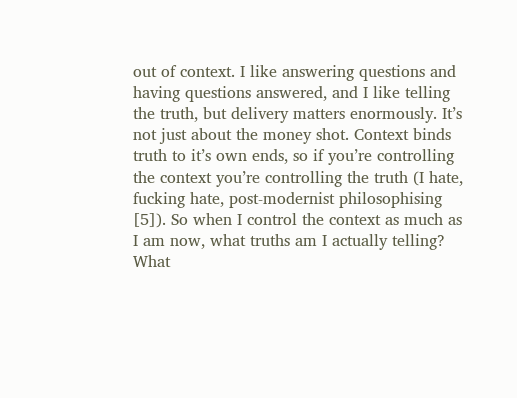out of context. I like answering questions and having questions answered, and I like telling the truth, but delivery matters enormously. It’s not just about the money shot. Context binds truth to it’s own ends, so if you’re controlling the context you’re controlling the truth (I hate, fucking hate, post-modernist philosophising [5]). So when I control the context as much as I am now, what truths am I actually telling? What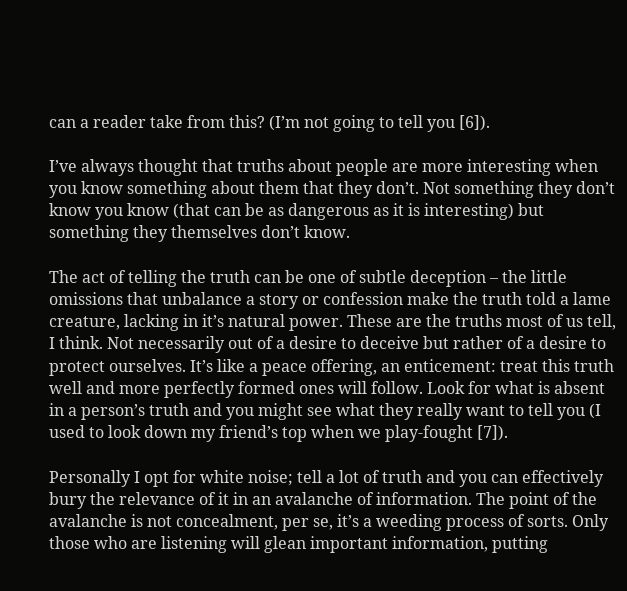can a reader take from this? (I’m not going to tell you [6]).

I’ve always thought that truths about people are more interesting when you know something about them that they don’t. Not something they don’t know you know (that can be as dangerous as it is interesting) but something they themselves don’t know.

The act of telling the truth can be one of subtle deception – the little omissions that unbalance a story or confession make the truth told a lame creature, lacking in it’s natural power. These are the truths most of us tell, I think. Not necessarily out of a desire to deceive but rather of a desire to protect ourselves. It’s like a peace offering, an enticement: treat this truth well and more perfectly formed ones will follow. Look for what is absent in a person’s truth and you might see what they really want to tell you (I used to look down my friend’s top when we play-fought [7]).

Personally I opt for white noise; tell a lot of truth and you can effectively bury the relevance of it in an avalanche of information. The point of the avalanche is not concealment, per se, it’s a weeding process of sorts. Only those who are listening will glean important information, putting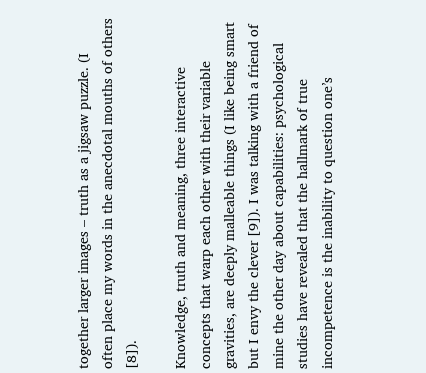together larger images – truth as a jigsaw puzzle. (I often place my words in the anecdotal mouths of others [8]).

Knowledge, truth and meaning, three interactive concepts that warp each other with their variable gravities, are deeply malleable things (I like being smart but I envy the clever [9]). I was talking with a friend of mine the other day about capabilities: psychological studies have revealed that the hallmark of true incompetence is the inability to question one’s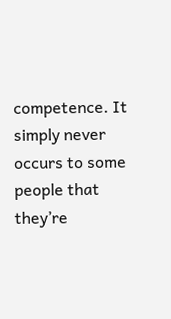competence. It simply never occurs to some people that they’re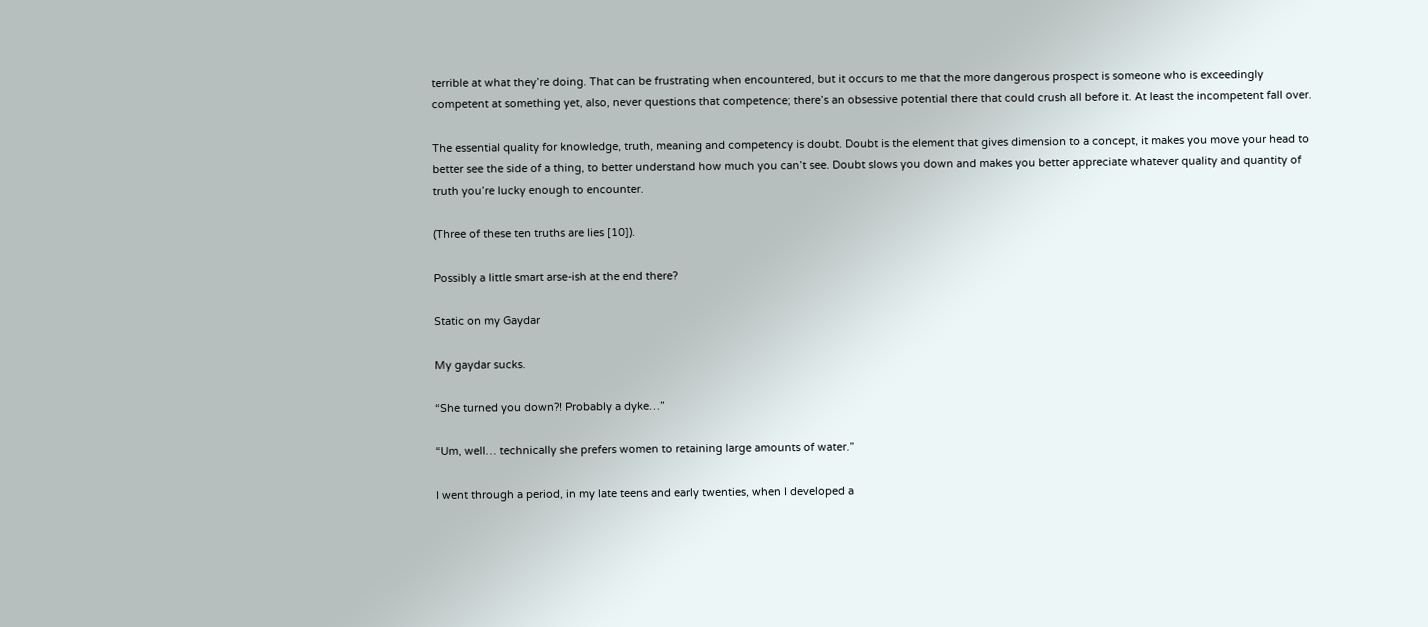terrible at what they’re doing. That can be frustrating when encountered, but it occurs to me that the more dangerous prospect is someone who is exceedingly competent at something yet, also, never questions that competence; there’s an obsessive potential there that could crush all before it. At least the incompetent fall over.

The essential quality for knowledge, truth, meaning and competency is doubt. Doubt is the element that gives dimension to a concept, it makes you move your head to better see the side of a thing, to better understand how much you can’t see. Doubt slows you down and makes you better appreciate whatever quality and quantity of truth you’re lucky enough to encounter.

(Three of these ten truths are lies [10]).

Possibly a little smart arse-ish at the end there?

Static on my Gaydar

My gaydar sucks.

“She turned you down?! Probably a dyke…”

“Um, well… technically she prefers women to retaining large amounts of water.”

I went through a period, in my late teens and early twenties, when I developed a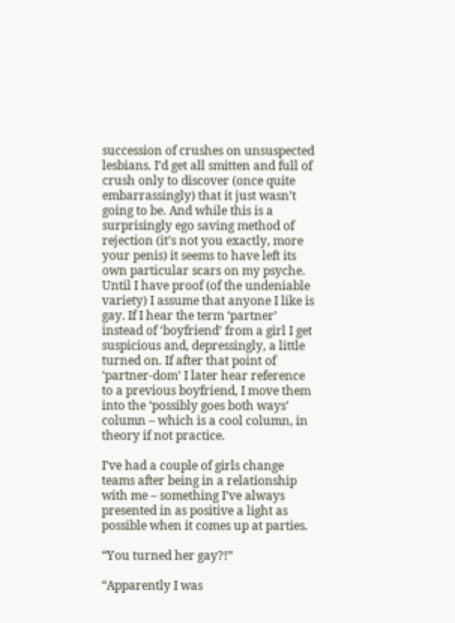succession of crushes on unsuspected lesbians. I’d get all smitten and full of crush only to discover (once quite embarrassingly) that it just wasn’t going to be. And while this is a surprisingly ego saving method of rejection (it’s not you exactly, more your penis) it seems to have left its own particular scars on my psyche. Until I have proof (of the undeniable variety) I assume that anyone I like is gay. If I hear the term ‘partner’ instead of ‘boyfriend’ from a girl I get suspicious and, depressingly, a little turned on. If after that point of ‘partner-dom’ I later hear reference to a previous boyfriend, I move them into the ‘possibly goes both ways’ column – which is a cool column, in theory if not practice.

I’ve had a couple of girls change teams after being in a relationship with me – something I’ve always presented in as positive a light as possible when it comes up at parties.

“You turned her gay?!”

“Apparently I was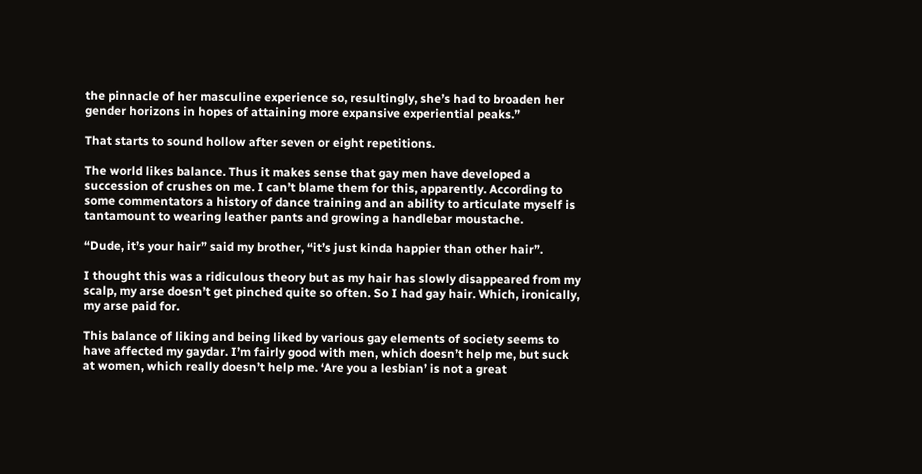the pinnacle of her masculine experience so, resultingly, she’s had to broaden her gender horizons in hopes of attaining more expansive experiential peaks.”

That starts to sound hollow after seven or eight repetitions.

The world likes balance. Thus it makes sense that gay men have developed a succession of crushes on me. I can’t blame them for this, apparently. According to some commentators a history of dance training and an ability to articulate myself is tantamount to wearing leather pants and growing a handlebar moustache.

“Dude, it’s your hair” said my brother, “it’s just kinda happier than other hair”.

I thought this was a ridiculous theory but as my hair has slowly disappeared from my scalp, my arse doesn’t get pinched quite so often. So I had gay hair. Which, ironically, my arse paid for.

This balance of liking and being liked by various gay elements of society seems to have affected my gaydar. I’m fairly good with men, which doesn’t help me, but suck at women, which really doesn’t help me. ‘Are you a lesbian’ is not a great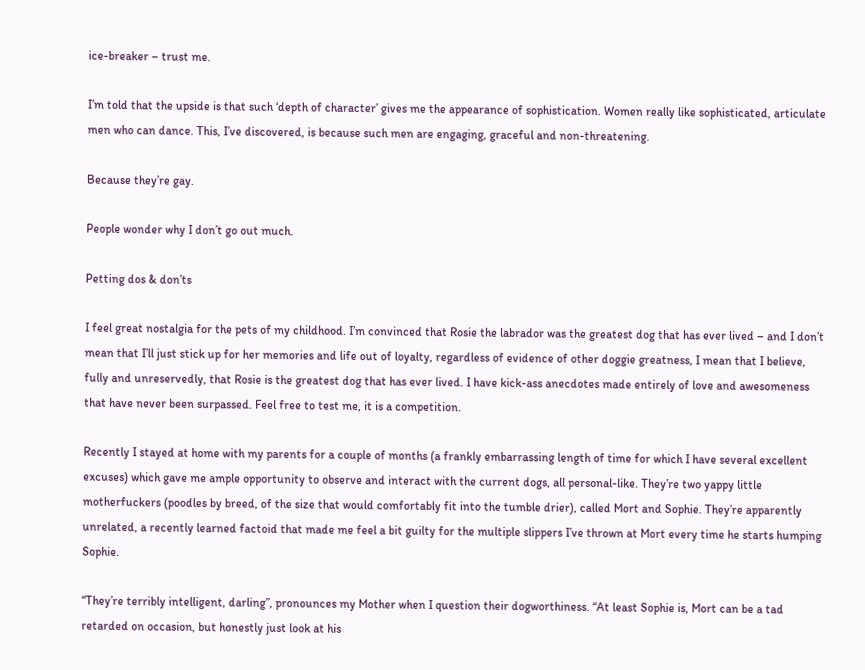ice-breaker – trust me.

I’m told that the upside is that such ‘depth of character’ gives me the appearance of sophistication. Women really like sophisticated, articulate men who can dance. This, I’ve discovered, is because such men are engaging, graceful and non-threatening.

Because they’re gay.

People wonder why I don’t go out much.

Petting dos & don’ts

I feel great nostalgia for the pets of my childhood. I’m convinced that Rosie the labrador was the greatest dog that has ever lived – and I don’t mean that I’ll just stick up for her memories and life out of loyalty, regardless of evidence of other doggie greatness, I mean that I believe, fully and unreservedly, that Rosie is the greatest dog that has ever lived. I have kick-ass anecdotes made entirely of love and awesomeness that have never been surpassed. Feel free to test me, it is a competition.

Recently I stayed at home with my parents for a couple of months (a frankly embarrassing length of time for which I have several excellent excuses) which gave me ample opportunity to observe and interact with the current dogs, all personal-like. They’re two yappy little motherfuckers (poodles by breed, of the size that would comfortably fit into the tumble drier), called Mort and Sophie. They’re apparently unrelated, a recently learned factoid that made me feel a bit guilty for the multiple slippers I’ve thrown at Mort every time he starts humping Sophie.

“They’re terribly intelligent, darling”, pronounces my Mother when I question their dogworthiness. “At least Sophie is, Mort can be a tad retarded on occasion, but honestly just look at his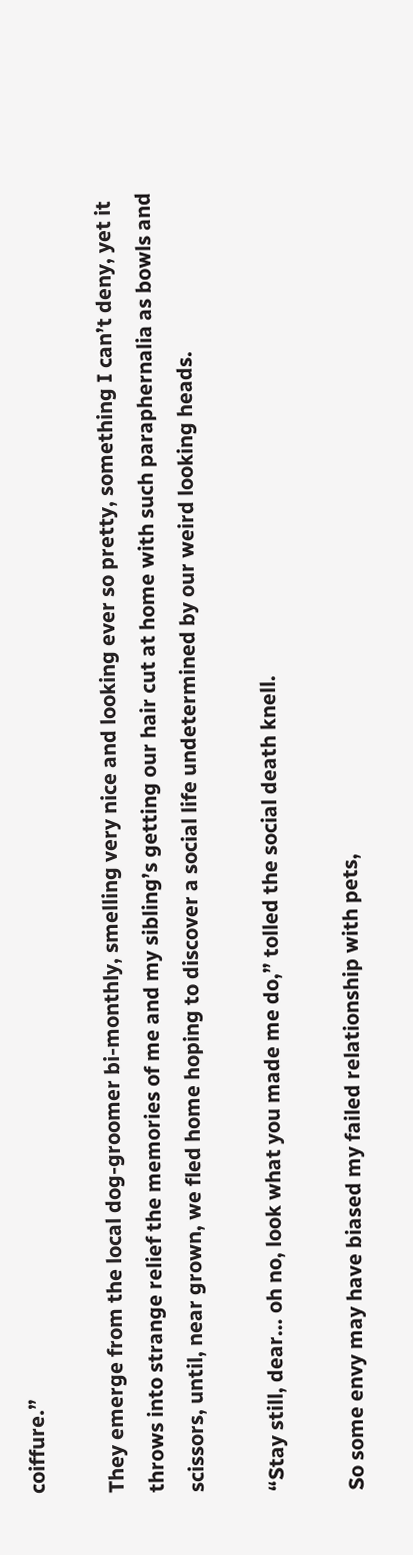coiffure.”

They emerge from the local dog-groomer bi-monthly, smelling very nice and looking ever so pretty, something I can’t deny, yet it throws into strange relief the memories of me and my sibling’s getting our hair cut at home with such paraphernalia as bowls and scissors, until, near grown, we fled home hoping to discover a social life undetermined by our weird looking heads.

“Stay still, dear… oh no, look what you made me do,” tolled the social death knell.

So some envy may have biased my failed relationship with pets,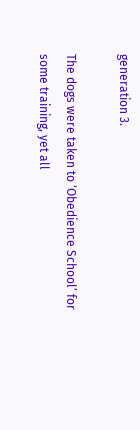generation 3.

The dogs were taken to ‘Obedience School’ for some training, yet all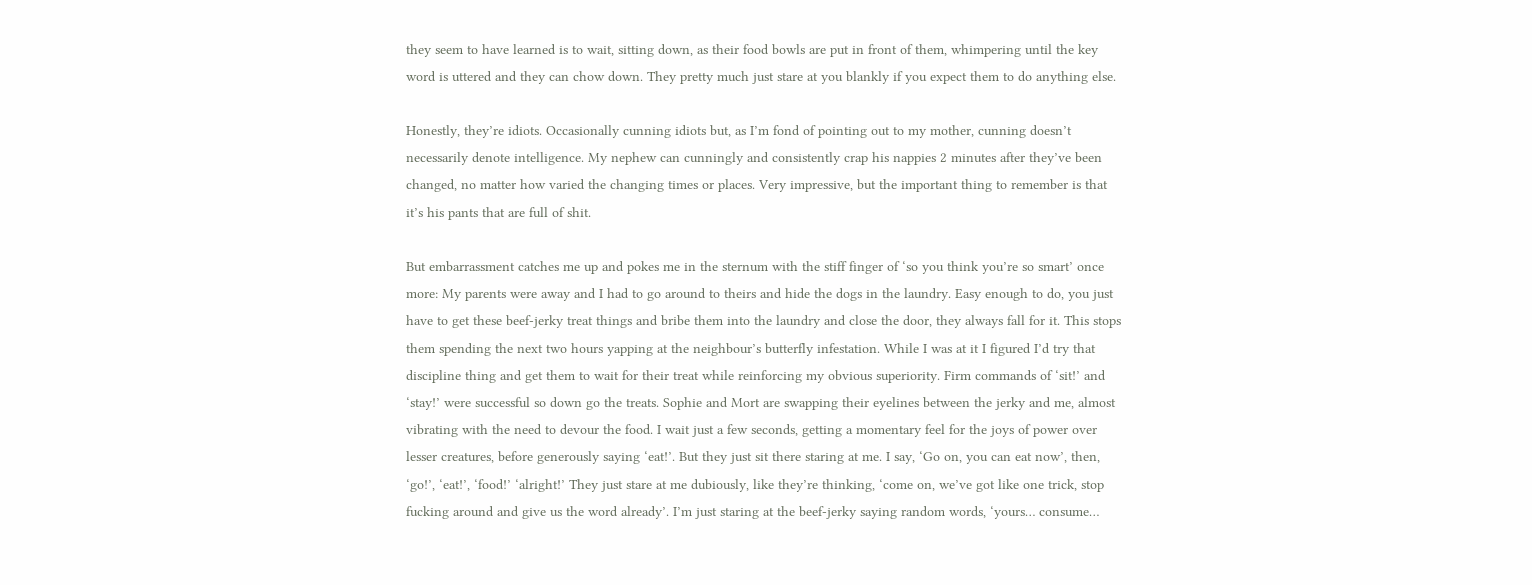they seem to have learned is to wait, sitting down, as their food bowls are put in front of them, whimpering until the key word is uttered and they can chow down. They pretty much just stare at you blankly if you expect them to do anything else.

Honestly, they’re idiots. Occasionally cunning idiots but, as I’m fond of pointing out to my mother, cunning doesn’t necessarily denote intelligence. My nephew can cunningly and consistently crap his nappies 2 minutes after they’ve been changed, no matter how varied the changing times or places. Very impressive, but the important thing to remember is that it’s his pants that are full of shit.

But embarrassment catches me up and pokes me in the sternum with the stiff finger of ‘so you think you’re so smart’ once more: My parents were away and I had to go around to theirs and hide the dogs in the laundry. Easy enough to do, you just have to get these beef-jerky treat things and bribe them into the laundry and close the door, they always fall for it. This stops them spending the next two hours yapping at the neighbour’s butterfly infestation. While I was at it I figured I’d try that discipline thing and get them to wait for their treat while reinforcing my obvious superiority. Firm commands of ‘sit!’ and ‘stay!’ were successful so down go the treats. Sophie and Mort are swapping their eyelines between the jerky and me, almost vibrating with the need to devour the food. I wait just a few seconds, getting a momentary feel for the joys of power over lesser creatures, before generously saying ‘eat!’. But they just sit there staring at me. I say, ‘Go on, you can eat now’, then, ‘go!’, ‘eat!’, ‘food!’ ‘alright!’ They just stare at me dubiously, like they’re thinking, ‘come on, we’ve got like one trick, stop fucking around and give us the word already’. I’m just staring at the beef-jerky saying random words, ‘yours… consume…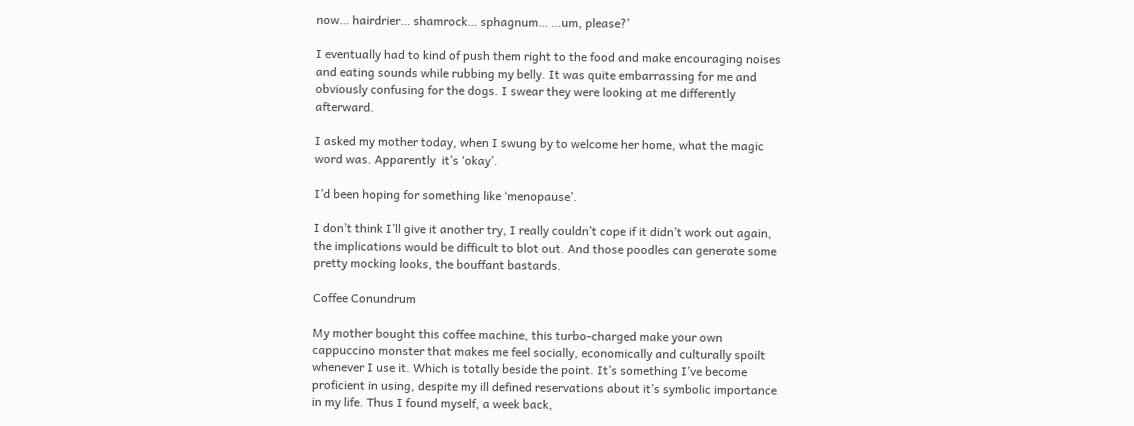now… hairdrier… shamrock… sphagnum… …um, please?’

I eventually had to kind of push them right to the food and make encouraging noises and eating sounds while rubbing my belly. It was quite embarrassing for me and obviously confusing for the dogs. I swear they were looking at me differently afterward.

I asked my mother today, when I swung by to welcome her home, what the magic word was. Apparently  it’s ‘okay’.

I’d been hoping for something like ‘menopause’.

I don’t think I’ll give it another try, I really couldn’t cope if it didn’t work out again, the implications would be difficult to blot out. And those poodles can generate some pretty mocking looks, the bouffant bastards.

Coffee Conundrum

My mother bought this coffee machine, this turbo-charged make your own cappuccino monster that makes me feel socially, economically and culturally spoilt whenever I use it. Which is totally beside the point. It’s something I’ve become proficient in using, despite my ill defined reservations about it’s symbolic importance in my life. Thus I found myself, a week back,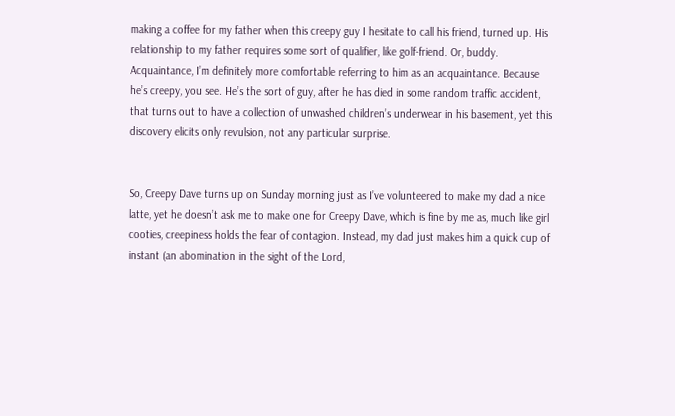making a coffee for my father when this creepy guy I hesitate to call his friend, turned up. His relationship to my father requires some sort of qualifier, like golf-friend. Or, buddy. Acquaintance, I’m definitely more comfortable referring to him as an acquaintance. Because he’s creepy, you see. He’s the sort of guy, after he has died in some random traffic accident, that turns out to have a collection of unwashed children’s underwear in his basement, yet this discovery elicits only revulsion, not any particular surprise.


So, Creepy Dave turns up on Sunday morning just as I’ve volunteered to make my dad a nice latte, yet he doesn’t ask me to make one for Creepy Dave, which is fine by me as, much like girl cooties, creepiness holds the fear of contagion. Instead, my dad just makes him a quick cup of instant (an abomination in the sight of the Lord,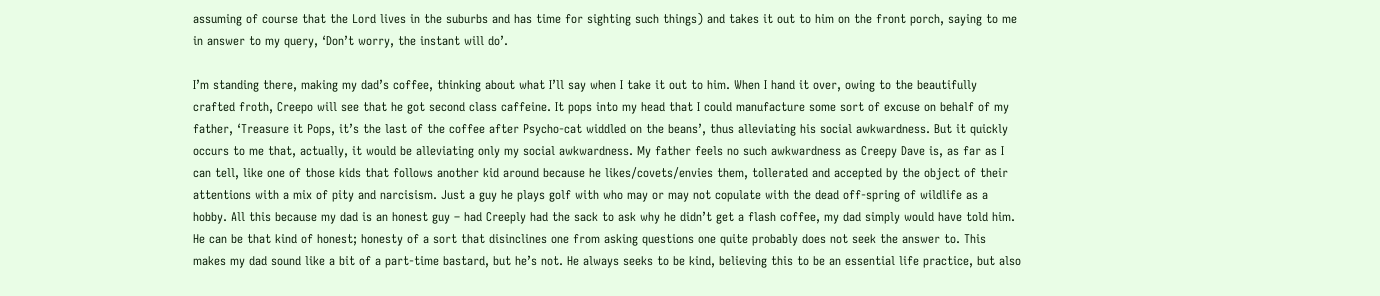assuming of course that the Lord lives in the suburbs and has time for sighting such things) and takes it out to him on the front porch, saying to me in answer to my query, ‘Don’t worry, the instant will do’.

I’m standing there, making my dad’s coffee, thinking about what I’ll say when I take it out to him. When I hand it over, owing to the beautifully crafted froth, Creepo will see that he got second class caffeine. It pops into my head that I could manufacture some sort of excuse on behalf of my father, ‘Treasure it Pops, it’s the last of the coffee after Psycho-cat widdled on the beans’, thus alleviating his social awkwardness. But it quickly occurs to me that, actually, it would be alleviating only my social awkwardness. My father feels no such awkwardness as Creepy Dave is, as far as I can tell, like one of those kids that follows another kid around because he likes/covets/envies them, tollerated and accepted by the object of their attentions with a mix of pity and narcisism. Just a guy he plays golf with who may or may not copulate with the dead off-spring of wildlife as a hobby. All this because my dad is an honest guy – had Creeply had the sack to ask why he didn’t get a flash coffee, my dad simply would have told him. He can be that kind of honest; honesty of a sort that disinclines one from asking questions one quite probably does not seek the answer to. This makes my dad sound like a bit of a part-time bastard, but he’s not. He always seeks to be kind, believing this to be an essential life practice, but also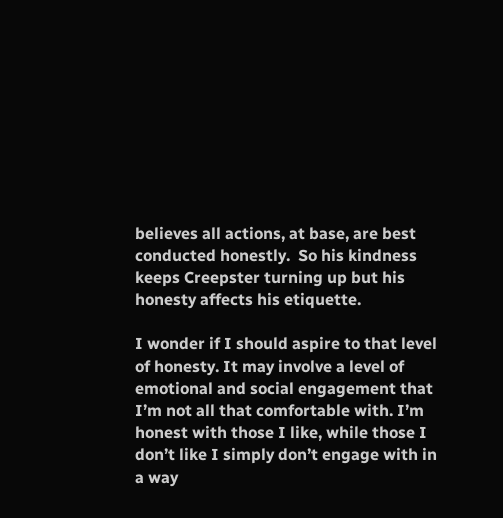believes all actions, at base, are best conducted honestly.  So his kindness keeps Creepster turning up but his honesty affects his etiquette.

I wonder if I should aspire to that level of honesty. It may involve a level of emotional and social engagement that I’m not all that comfortable with. I’m honest with those I like, while those I don’t like I simply don’t engage with in a way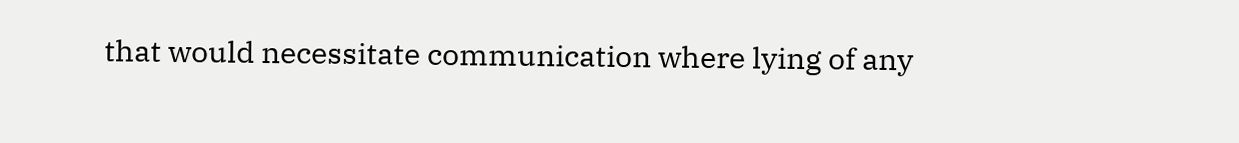that would necessitate communication where lying of any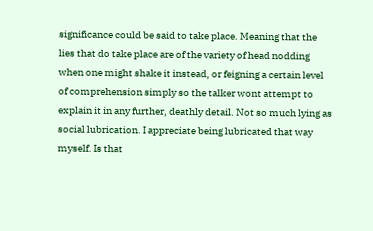significance could be said to take place. Meaning that the lies that do take place are of the variety of head nodding when one might shake it instead, or feigning a certain level of comprehension simply so the talker wont attempt to explain it in any further, deathly detail. Not so much lying as social lubrication. I appreciate being lubricated that way myself. Is that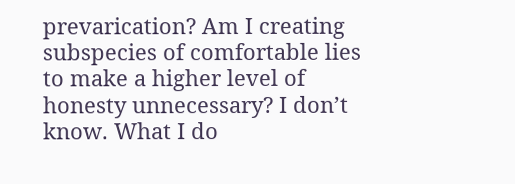prevarication? Am I creating subspecies of comfortable lies to make a higher level of honesty unnecessary? I don’t know. What I do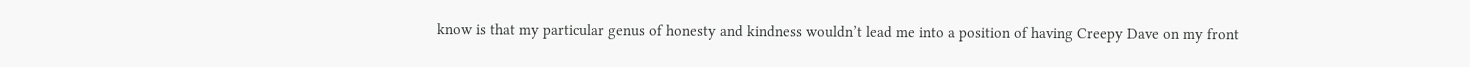know is that my particular genus of honesty and kindness wouldn’t lead me into a position of having Creepy Dave on my front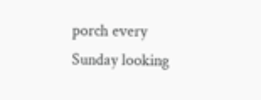porch every Sunday looking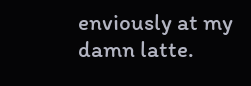enviously at my damn latte.